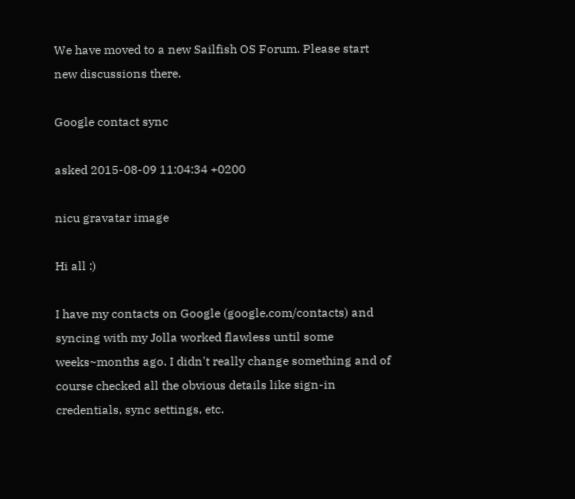We have moved to a new Sailfish OS Forum. Please start new discussions there.

Google contact sync

asked 2015-08-09 11:04:34 +0200

nicu gravatar image

Hi all :)

I have my contacts on Google (google.com/contacts) and syncing with my Jolla worked flawless until some weeks~months ago. I didn't really change something and of course checked all the obvious details like sign-in credentials, sync settings, etc.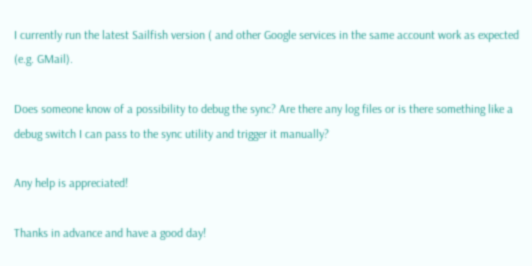I currently run the latest Sailfish version ( and other Google services in the same account work as expected (e.g. GMail).

Does someone know of a possibility to debug the sync? Are there any log files or is there something like a debug switch I can pass to the sync utility and trigger it manually?

Any help is appreciated!

Thanks in advance and have a good day!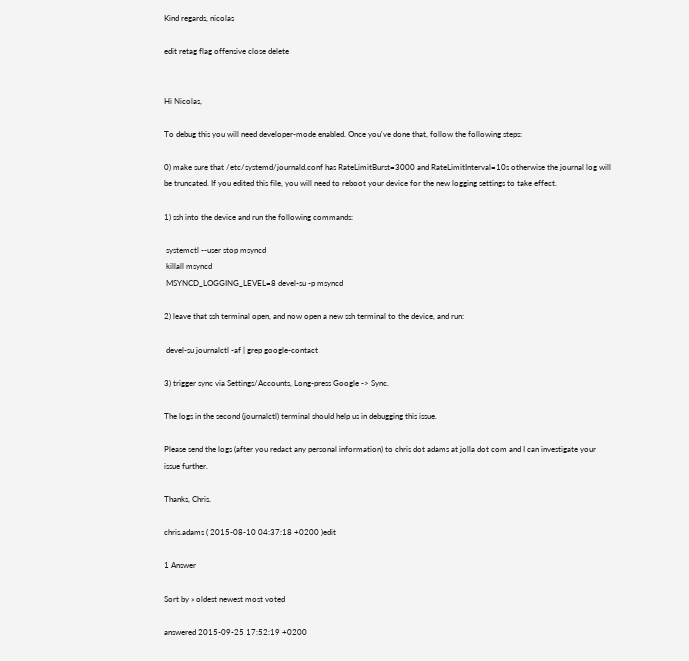Kind regards, nicolas

edit retag flag offensive close delete


Hi Nicolas,

To debug this you will need developer-mode enabled. Once you've done that, follow the following steps:

0) make sure that /etc/systemd/journald.conf has RateLimitBurst=3000 and RateLimitInterval=10s otherwise the journal log will be truncated. If you edited this file, you will need to reboot your device for the new logging settings to take effect.

1) ssh into the device and run the following commands:

 systemctl --user stop msyncd
 killall msyncd
 MSYNCD_LOGGING_LEVEL=8 devel-su -p msyncd

2) leave that ssh terminal open, and now open a new ssh terminal to the device, and run:

 devel-su journalctl -af | grep google-contact

3) trigger sync via Settings/Accounts, Long-press Google -> Sync.

The logs in the second (journalctl) terminal should help us in debugging this issue.

Please send the logs (after you redact any personal information) to chris dot adams at jolla dot com and I can investigate your issue further.

Thanks, Chris.

chris.adams ( 2015-08-10 04:37:18 +0200 )edit

1 Answer

Sort by » oldest newest most voted

answered 2015-09-25 17:52:19 +0200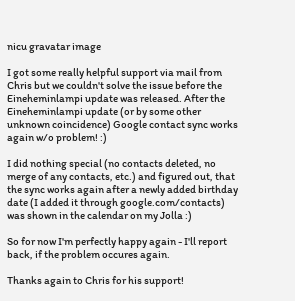nicu gravatar image

I got some really helpful support via mail from Chris but we couldn't solve the issue before the Eineheminlampi update was released. After the Eineheminlampi update (or by some other unknown coincidence) Google contact sync works again w/o problem! :)

I did nothing special (no contacts deleted, no merge of any contacts, etc.) and figured out, that the sync works again after a newly added birthday date (I added it through google.com/contacts) was shown in the calendar on my Jolla :)

So for now I'm perfectly happy again - I'll report back, if the problem occures again.

Thanks again to Chris for his support!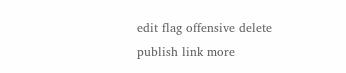edit flag offensive delete publish link more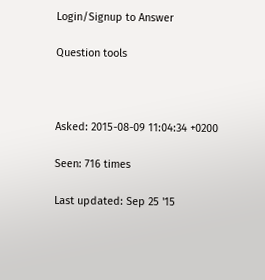Login/Signup to Answer

Question tools



Asked: 2015-08-09 11:04:34 +0200

Seen: 716 times

Last updated: Sep 25 '15